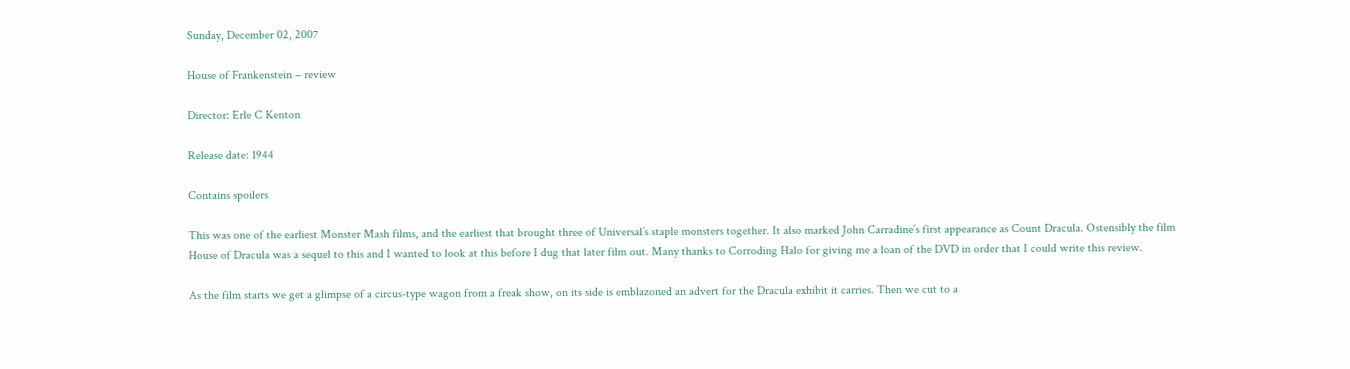Sunday, December 02, 2007

House of Frankenstein – review

Director: Erle C Kenton

Release date: 1944

Contains spoilers

This was one of the earliest Monster Mash films, and the earliest that brought three of Universal’s staple monsters together. It also marked John Carradine’s first appearance as Count Dracula. Ostensibly the film House of Dracula was a sequel to this and I wanted to look at this before I dug that later film out. Many thanks to Corroding Halo for giving me a loan of the DVD in order that I could write this review.

As the film starts we get a glimpse of a circus-type wagon from a freak show, on its side is emblazoned an advert for the Dracula exhibit it carries. Then we cut to a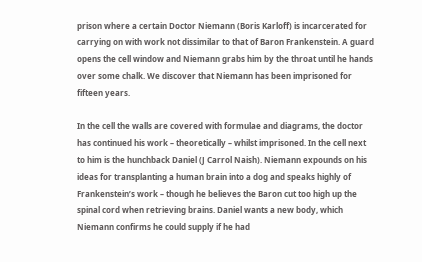prison where a certain Doctor Niemann (Boris Karloff) is incarcerated for carrying on with work not dissimilar to that of Baron Frankenstein. A guard opens the cell window and Niemann grabs him by the throat until he hands over some chalk. We discover that Niemann has been imprisoned for fifteen years.

In the cell the walls are covered with formulae and diagrams, the doctor has continued his work – theoretically – whilst imprisoned. In the cell next to him is the hunchback Daniel (J Carrol Naish). Niemann expounds on his ideas for transplanting a human brain into a dog and speaks highly of Frankenstein’s work – though he believes the Baron cut too high up the spinal cord when retrieving brains. Daniel wants a new body, which Niemann confirms he could supply if he had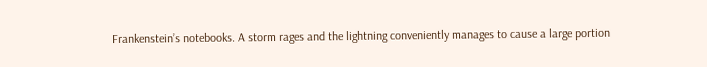Frankenstein’s notebooks. A storm rages and the lightning conveniently manages to cause a large portion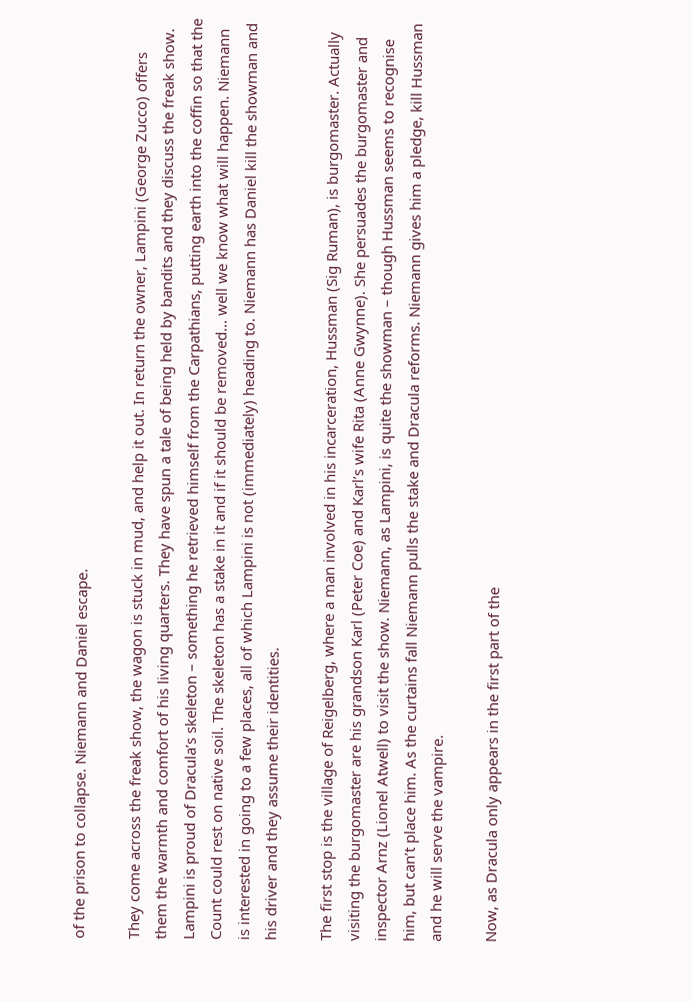of the prison to collapse. Niemann and Daniel escape.

They come across the freak show, the wagon is stuck in mud, and help it out. In return the owner, Lampini (George Zucco) offers them the warmth and comfort of his living quarters. They have spun a tale of being held by bandits and they discuss the freak show. Lampini is proud of Dracula’s skeleton – something he retrieved himself from the Carpathians, putting earth into the coffin so that the Count could rest on native soil. The skeleton has a stake in it and if it should be removed… well we know what will happen. Niemann is interested in going to a few places, all of which Lampini is not (immediately) heading to. Niemann has Daniel kill the showman and his driver and they assume their identities.

The first stop is the village of Reigelberg, where a man involved in his incarceration, Hussman (Sig Ruman), is burgomaster. Actually visiting the burgomaster are his grandson Karl (Peter Coe) and Karl’s wife Rita (Anne Gwynne). She persuades the burgomaster and inspector Arnz (Lionel Atwell) to visit the show. Niemann, as Lampini, is quite the showman – though Hussman seems to recognise him, but can’t place him. As the curtains fall Niemann pulls the stake and Dracula reforms. Niemann gives him a pledge, kill Hussman and he will serve the vampire.

Now, as Dracula only appears in the first part of the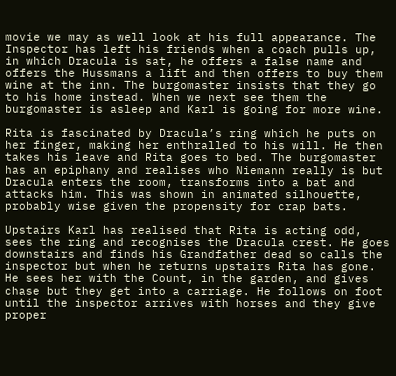movie we may as well look at his full appearance. The Inspector has left his friends when a coach pulls up, in which Dracula is sat, he offers a false name and offers the Hussmans a lift and then offers to buy them wine at the inn. The burgomaster insists that they go to his home instead. When we next see them the burgomaster is asleep and Karl is going for more wine.

Rita is fascinated by Dracula’s ring which he puts on her finger, making her enthralled to his will. He then takes his leave and Rita goes to bed. The burgomaster has an epiphany and realises who Niemann really is but Dracula enters the room, transforms into a bat and attacks him. This was shown in animated silhouette, probably wise given the propensity for crap bats.

Upstairs Karl has realised that Rita is acting odd, sees the ring and recognises the Dracula crest. He goes downstairs and finds his Grandfather dead so calls the inspector but when he returns upstairs Rita has gone. He sees her with the Count, in the garden, and gives chase but they get into a carriage. He follows on foot until the inspector arrives with horses and they give proper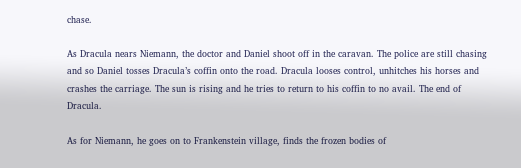chase.

As Dracula nears Niemann, the doctor and Daniel shoot off in the caravan. The police are still chasing and so Daniel tosses Dracula’s coffin onto the road. Dracula looses control, unhitches his horses and crashes the carriage. The sun is rising and he tries to return to his coffin to no avail. The end of Dracula.

As for Niemann, he goes on to Frankenstein village, finds the frozen bodies of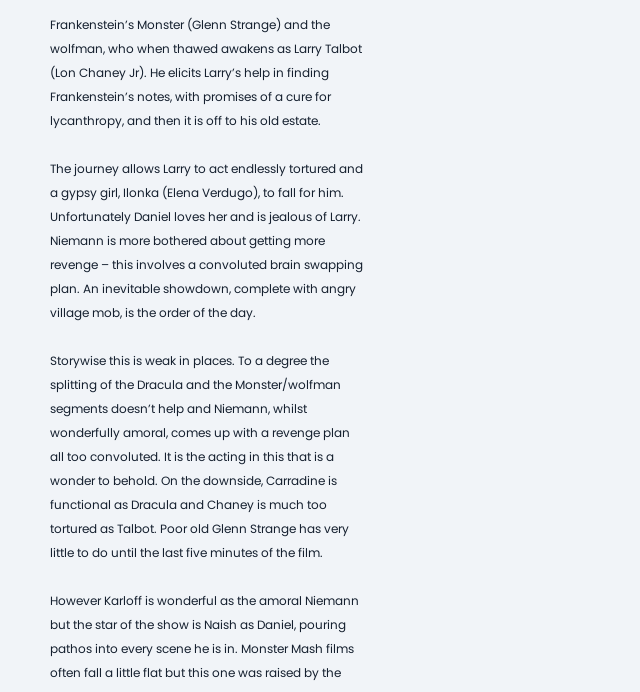Frankenstein’s Monster (Glenn Strange) and the wolfman, who when thawed awakens as Larry Talbot (Lon Chaney Jr). He elicits Larry’s help in finding Frankenstein’s notes, with promises of a cure for lycanthropy, and then it is off to his old estate.

The journey allows Larry to act endlessly tortured and a gypsy girl, Ilonka (Elena Verdugo), to fall for him. Unfortunately Daniel loves her and is jealous of Larry. Niemann is more bothered about getting more revenge – this involves a convoluted brain swapping plan. An inevitable showdown, complete with angry village mob, is the order of the day.

Storywise this is weak in places. To a degree the splitting of the Dracula and the Monster/wolfman segments doesn’t help and Niemann, whilst wonderfully amoral, comes up with a revenge plan all too convoluted. It is the acting in this that is a wonder to behold. On the downside, Carradine is functional as Dracula and Chaney is much too tortured as Talbot. Poor old Glenn Strange has very little to do until the last five minutes of the film.

However Karloff is wonderful as the amoral Niemann but the star of the show is Naish as Daniel, pouring pathos into every scene he is in. Monster Mash films often fall a little flat but this one was raised by the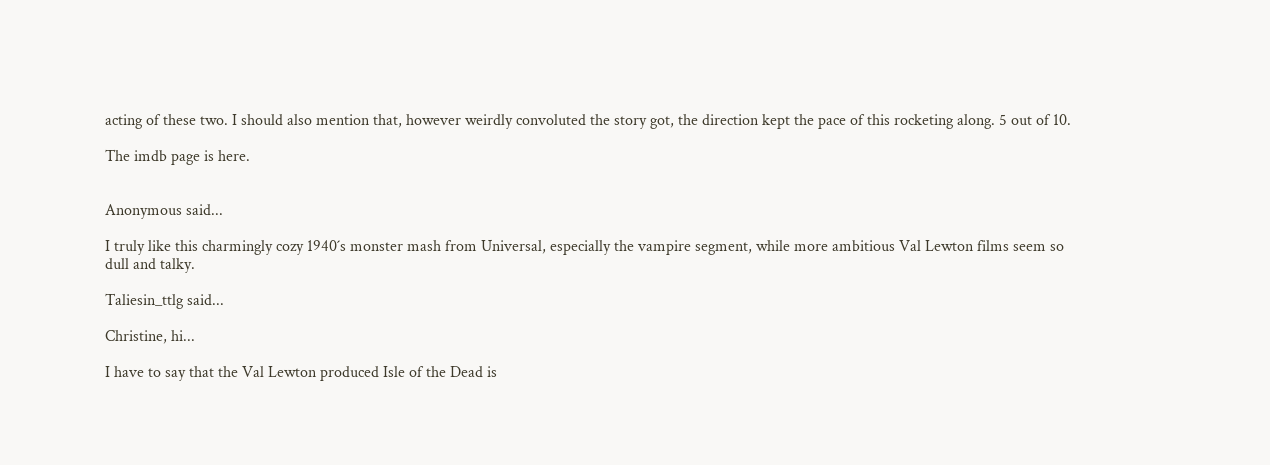acting of these two. I should also mention that, however weirdly convoluted the story got, the direction kept the pace of this rocketing along. 5 out of 10.

The imdb page is here.


Anonymous said...

I truly like this charmingly cozy 1940´s monster mash from Universal, especially the vampire segment, while more ambitious Val Lewton films seem so dull and talky.

Taliesin_ttlg said...

Christine, hi...

I have to say that the Val Lewton produced Isle of the Dead is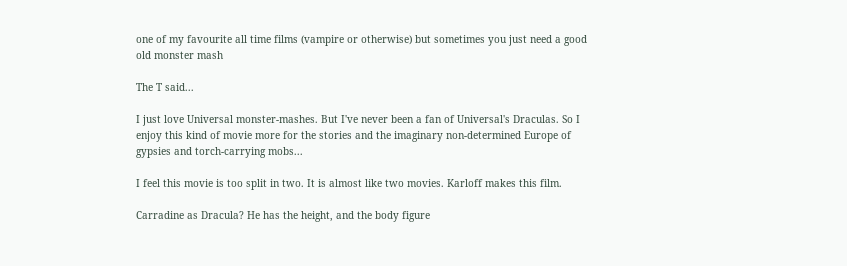one of my favourite all time films (vampire or otherwise) but sometimes you just need a good old monster mash

The T said...

I just love Universal monster-mashes. But I've never been a fan of Universal's Draculas. So I enjoy this kind of movie more for the stories and the imaginary non-determined Europe of gypsies and torch-carrying mobs...

I feel this movie is too split in two. It is almost like two movies. Karloff makes this film.

Carradine as Dracula? He has the height, and the body figure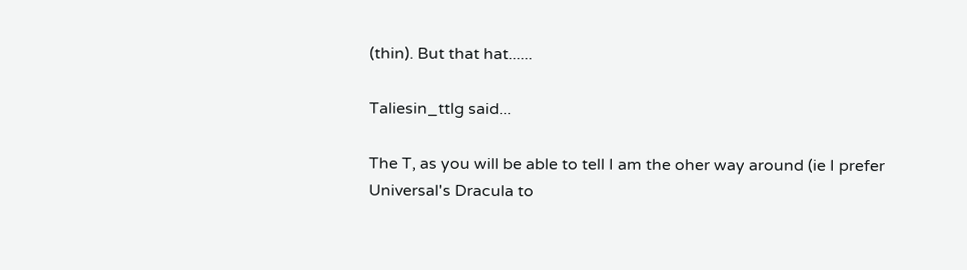(thin). But that hat......

Taliesin_ttlg said...

The T, as you will be able to tell I am the oher way around (ie I prefer Universal's Dracula to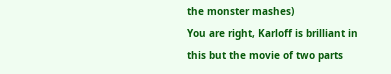the monster mashes)
You are right, Karloff is brilliant in this but the movie of two parts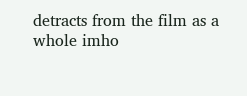detracts from the film as a whole imho